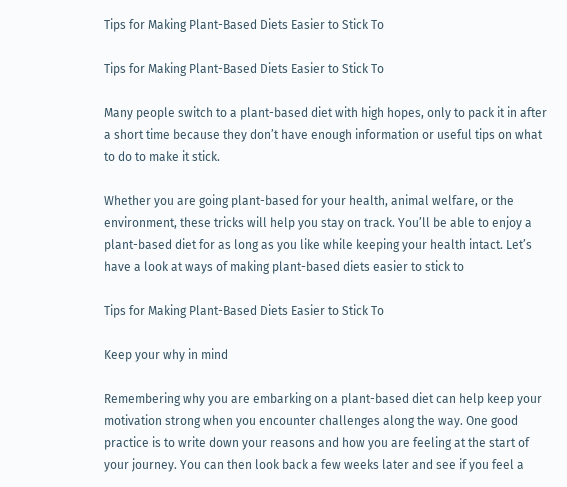Tips for Making Plant-Based Diets Easier to Stick To

Tips for Making Plant-Based Diets Easier to Stick To

Many people switch to a plant-based diet with high hopes, only to pack it in after a short time because they don’t have enough information or useful tips on what to do to make it stick.

Whether you are going plant-based for your health, animal welfare, or the environment, these tricks will help you stay on track. You’ll be able to enjoy a plant-based diet for as long as you like while keeping your health intact. Let’s have a look at ways of making plant-based diets easier to stick to

Tips for Making Plant-Based Diets Easier to Stick To

Keep your why in mind

Remembering why you are embarking on a plant-based diet can help keep your motivation strong when you encounter challenges along the way. One good practice is to write down your reasons and how you are feeling at the start of your journey. You can then look back a few weeks later and see if you feel a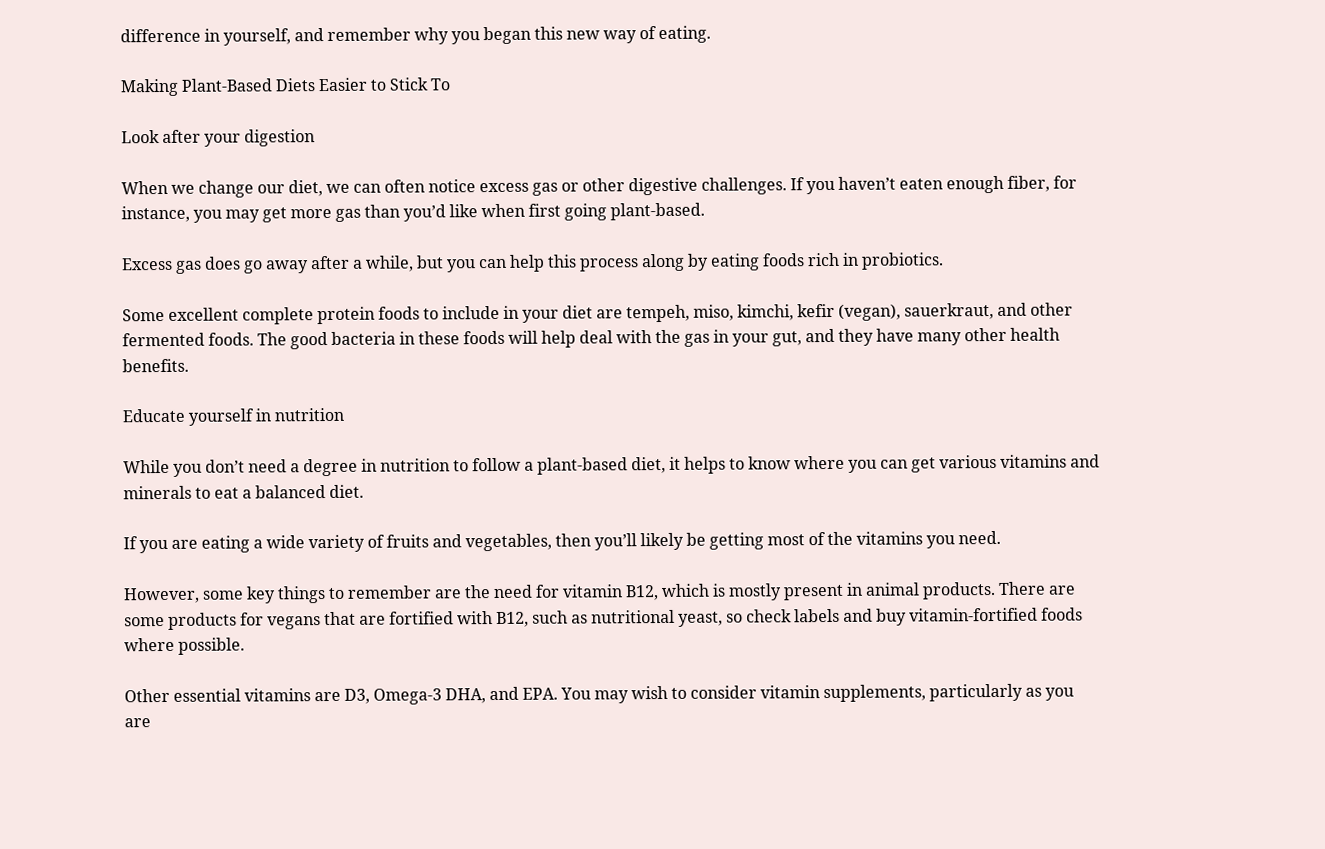difference in yourself, and remember why you began this new way of eating.

Making Plant-Based Diets Easier to Stick To

Look after your digestion

When we change our diet, we can often notice excess gas or other digestive challenges. If you haven’t eaten enough fiber, for instance, you may get more gas than you’d like when first going plant-based.

Excess gas does go away after a while, but you can help this process along by eating foods rich in probiotics.

Some excellent complete protein foods to include in your diet are tempeh, miso, kimchi, kefir (vegan), sauerkraut, and other fermented foods. The good bacteria in these foods will help deal with the gas in your gut, and they have many other health benefits.

Educate yourself in nutrition

While you don’t need a degree in nutrition to follow a plant-based diet, it helps to know where you can get various vitamins and minerals to eat a balanced diet.

If you are eating a wide variety of fruits and vegetables, then you’ll likely be getting most of the vitamins you need.

However, some key things to remember are the need for vitamin B12, which is mostly present in animal products. There are some products for vegans that are fortified with B12, such as nutritional yeast, so check labels and buy vitamin-fortified foods where possible.

Other essential vitamins are D3, Omega-3 DHA, and EPA. You may wish to consider vitamin supplements, particularly as you are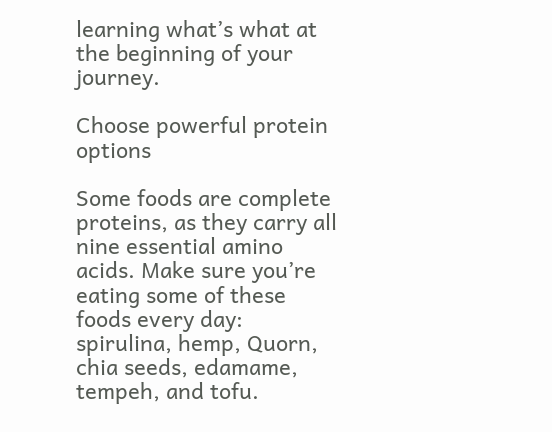learning what’s what at the beginning of your journey.

Choose powerful protein options

Some foods are complete proteins, as they carry all nine essential amino acids. Make sure you’re eating some of these foods every day: spirulina, hemp, Quorn, chia seeds, edamame, tempeh, and tofu.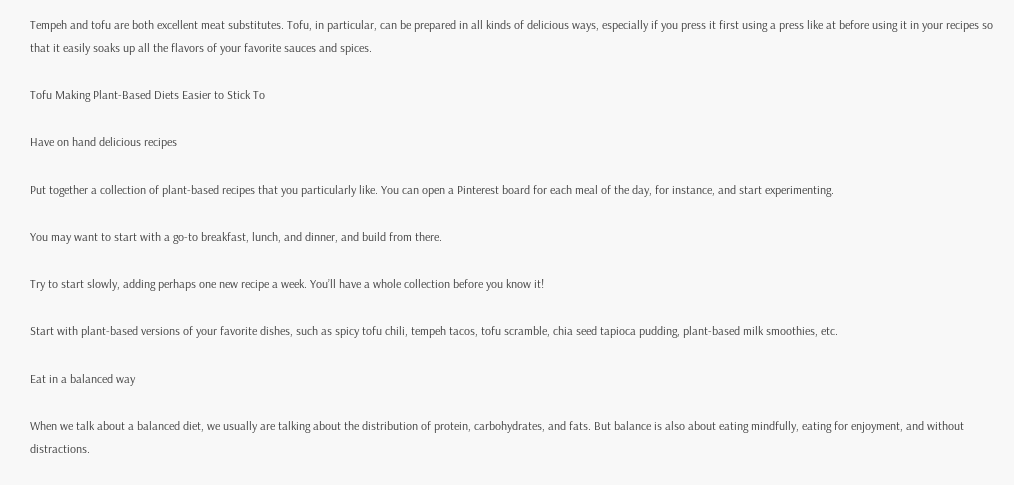Tempeh and tofu are both excellent meat substitutes. Tofu, in particular, can be prepared in all kinds of delicious ways, especially if you press it first using a press like at before using it in your recipes so that it easily soaks up all the flavors of your favorite sauces and spices.

Tofu Making Plant-Based Diets Easier to Stick To

Have on hand delicious recipes

Put together a collection of plant-based recipes that you particularly like. You can open a Pinterest board for each meal of the day, for instance, and start experimenting.

You may want to start with a go-to breakfast, lunch, and dinner, and build from there.

Try to start slowly, adding perhaps one new recipe a week. You’ll have a whole collection before you know it!

Start with plant-based versions of your favorite dishes, such as spicy tofu chili, tempeh tacos, tofu scramble, chia seed tapioca pudding, plant-based milk smoothies, etc.

Eat in a balanced way

When we talk about a balanced diet, we usually are talking about the distribution of protein, carbohydrates, and fats. But balance is also about eating mindfully, eating for enjoyment, and without distractions.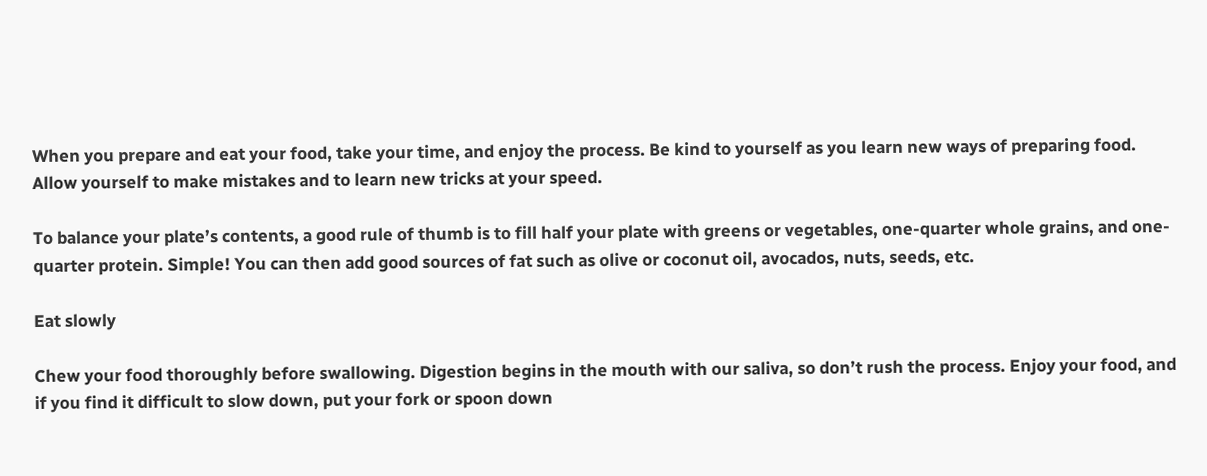When you prepare and eat your food, take your time, and enjoy the process. Be kind to yourself as you learn new ways of preparing food. Allow yourself to make mistakes and to learn new tricks at your speed.

To balance your plate’s contents, a good rule of thumb is to fill half your plate with greens or vegetables, one-quarter whole grains, and one-quarter protein. Simple! You can then add good sources of fat such as olive or coconut oil, avocados, nuts, seeds, etc.

Eat slowly

Chew your food thoroughly before swallowing. Digestion begins in the mouth with our saliva, so don’t rush the process. Enjoy your food, and if you find it difficult to slow down, put your fork or spoon down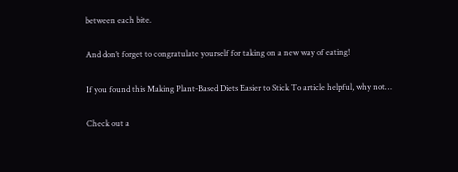between each bite.

And don’t forget to congratulate yourself for taking on a new way of eating!

If you found this Making Plant-Based Diets Easier to Stick To article helpful, why not…

Check out a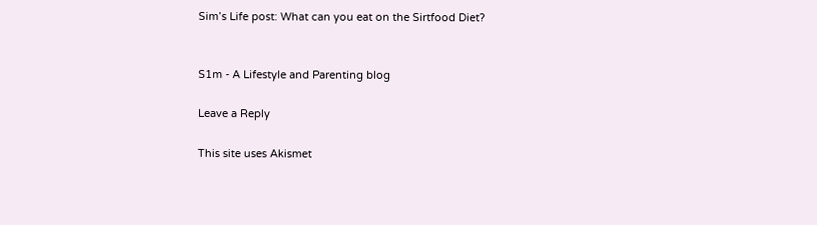Sim’s Life post: What can you eat on the Sirtfood Diet?


S1m - A Lifestyle and Parenting blog

Leave a Reply

This site uses Akismet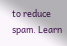to reduce spam. Learn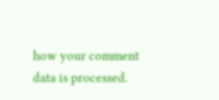how your comment data is processed.